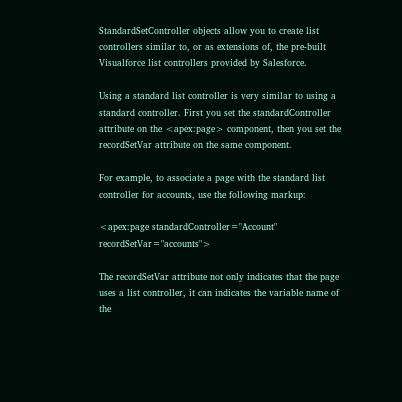StandardSetController objects allow you to create list controllers similar to, or as extensions of, the pre-built Visualforce list controllers provided by Salesforce.

Using a standard list controller is very similar to using a standard controller. First you set the standardController attribute on the <apex:page> component, then you set the recordSetVar attribute on the same component.

For example, to associate a page with the standard list controller for accounts, use the following markup:

<apex:page standardController="Account" recordSetVar="accounts">

The recordSetVar attribute not only indicates that the page uses a list controller, it can indicates the variable name of the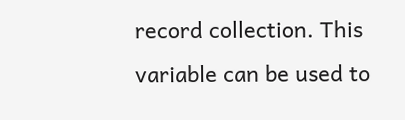record collection. This variable can be used to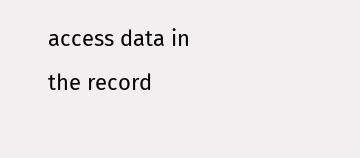access data in the record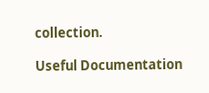collection.

Useful Documentation